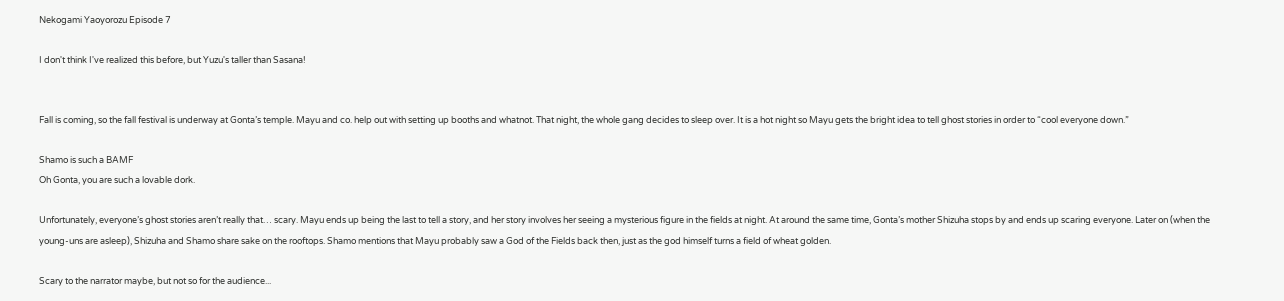Nekogami Yaoyorozu Episode 7

I don't think I've realized this before, but Yuzu's taller than Sasana!


Fall is coming, so the fall festival is underway at Gonta’s temple. Mayu and co. help out with setting up booths and whatnot. That night, the whole gang decides to sleep over. It is a hot night so Mayu gets the bright idea to tell ghost stories in order to “cool everyone down.”

Shamo is such a BAMF
Oh Gonta, you are such a lovable dork.

Unfortunately, everyone’s ghost stories aren’t really that… scary. Mayu ends up being the last to tell a story, and her story involves her seeing a mysterious figure in the fields at night. At around the same time, Gonta’s mother Shizuha stops by and ends up scaring everyone. Later on (when the young-uns are asleep), Shizuha and Shamo share sake on the rooftops. Shamo mentions that Mayu probably saw a God of the Fields back then, just as the god himself turns a field of wheat golden.

Scary to the narrator maybe, but not so for the audience...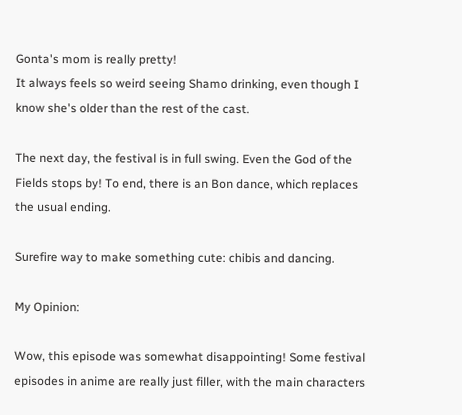Gonta's mom is really pretty!
It always feels so weird seeing Shamo drinking, even though I know she's older than the rest of the cast.

The next day, the festival is in full swing. Even the God of the Fields stops by! To end, there is an Bon dance, which replaces the usual ending.

Surefire way to make something cute: chibis and dancing.

My Opinion:

Wow, this episode was somewhat disappointing! Some festival episodes in anime are really just filler, with the main characters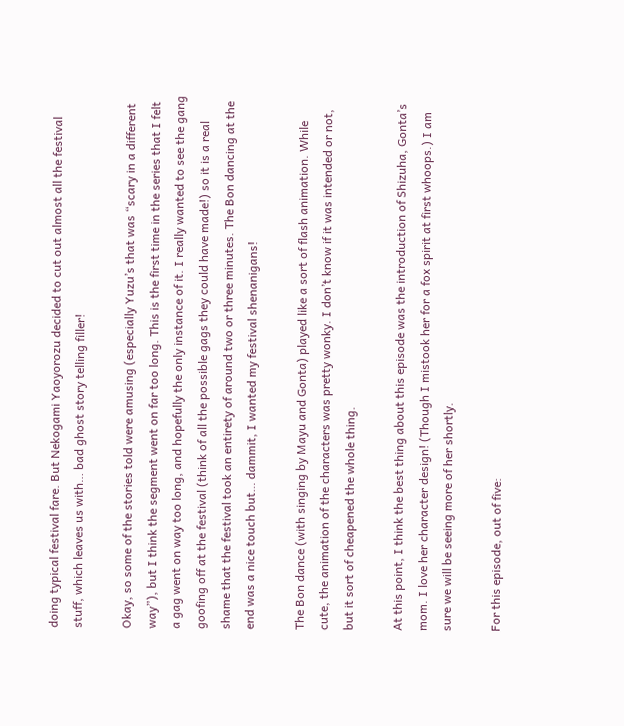doing typical festival fare. But Nekogami Yaoyorozu decided to cut out almost all the festival stuff, which leaves us with… bad ghost story telling filler!

Okay, so some of the stories told were amusing (especially Yuzu’s that was “scary in a different way”), but I think the segment went on far too long. This is the first time in the series that I felt a gag went on way too long, and hopefully the only instance of it. I really wanted to see the gang goofing off at the festival (think of all the possible gags they could have made!) so it is a real shame that the festival took an entirety of around two or three minutes. The Bon dancing at the end was a nice touch but… dammit, I wanted my festival shenanigans!

The Bon dance (with singing by Mayu and Gonta) played like a sort of flash animation. While cute, the animation of the characters was pretty wonky. I don’t know if it was intended or not, but it sort of cheapened the whole thing.

At this point, I think the best thing about this episode was the introduction of Shizuha, Gonta’s mom. I love her character design! (Though I mistook her for a fox spirit at first whoops.) I am sure we will be seeing more of her shortly.

For this episode, out of five: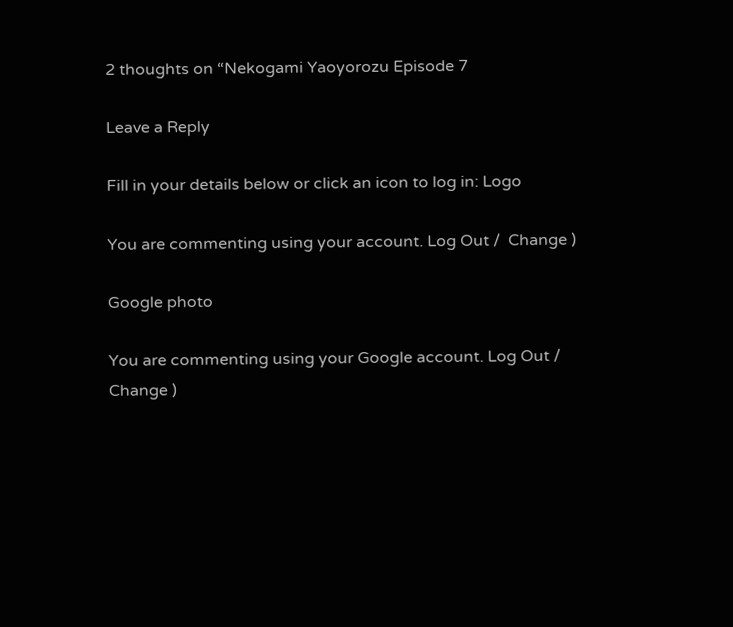2 thoughts on “Nekogami Yaoyorozu Episode 7

Leave a Reply

Fill in your details below or click an icon to log in: Logo

You are commenting using your account. Log Out /  Change )

Google photo

You are commenting using your Google account. Log Out /  Change )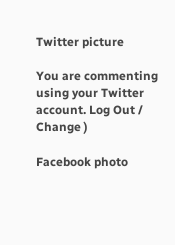Twitter picture

You are commenting using your Twitter account. Log Out /  Change )

Facebook photo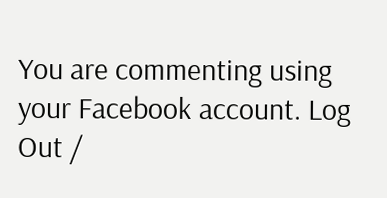You are commenting using your Facebook account. Log Out /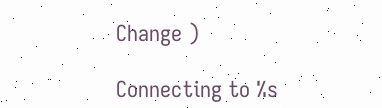Change )

Connecting to %s